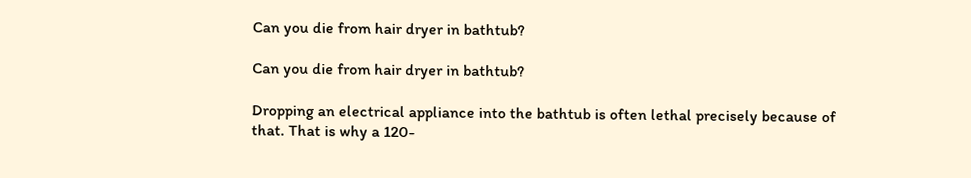Can you die from hair dryer in bathtub?

Can you die from hair dryer in bathtub?

Dropping an electrical appliance into the bathtub is often lethal precisely because of that. That is why a 120-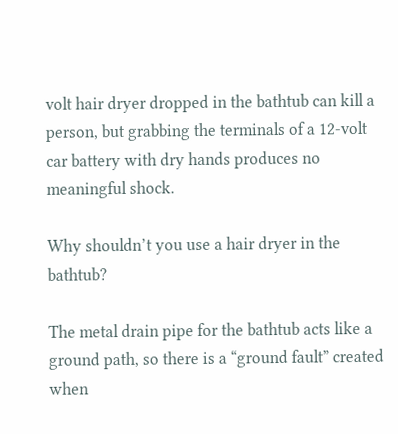volt hair dryer dropped in the bathtub can kill a person, but grabbing the terminals of a 12-volt car battery with dry hands produces no meaningful shock.

Why shouldn’t you use a hair dryer in the bathtub?

The metal drain pipe for the bathtub acts like a ground path, so there is a “ground fault” created when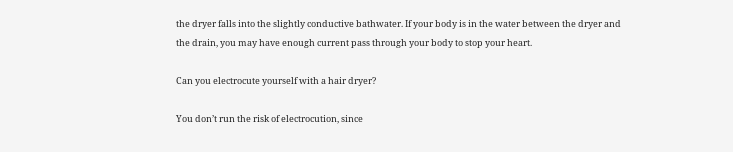the dryer falls into the slightly conductive bathwater. If your body is in the water between the dryer and the drain, you may have enough current pass through your body to stop your heart.

Can you electrocute yourself with a hair dryer?

You don’t run the risk of electrocution, since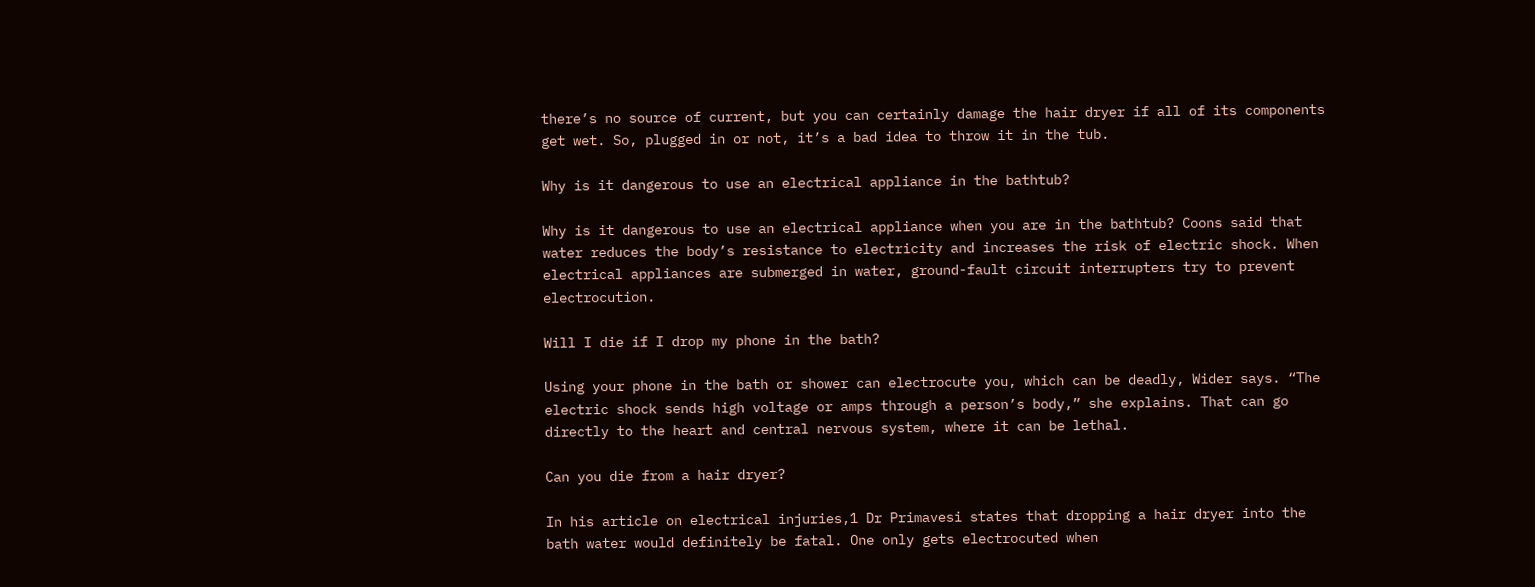there’s no source of current, but you can certainly damage the hair dryer if all of its components get wet. So, plugged in or not, it’s a bad idea to throw it in the tub.

Why is it dangerous to use an electrical appliance in the bathtub?

Why is it dangerous to use an electrical appliance when you are in the bathtub? Coons said that water reduces the body’s resistance to electricity and increases the risk of electric shock. When electrical appliances are submerged in water, ground-fault circuit interrupters try to prevent electrocution.

Will I die if I drop my phone in the bath?

Using your phone in the bath or shower can electrocute you, which can be deadly, Wider says. “The electric shock sends high voltage or amps through a person’s body,” she explains. That can go directly to the heart and central nervous system, where it can be lethal.

Can you die from a hair dryer?

In his article on electrical injuries,1 Dr Primavesi states that dropping a hair dryer into the bath water would definitely be fatal. One only gets electrocuted when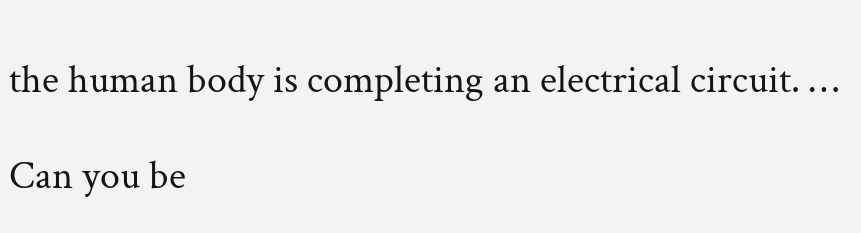the human body is completing an electrical circuit. …

Can you be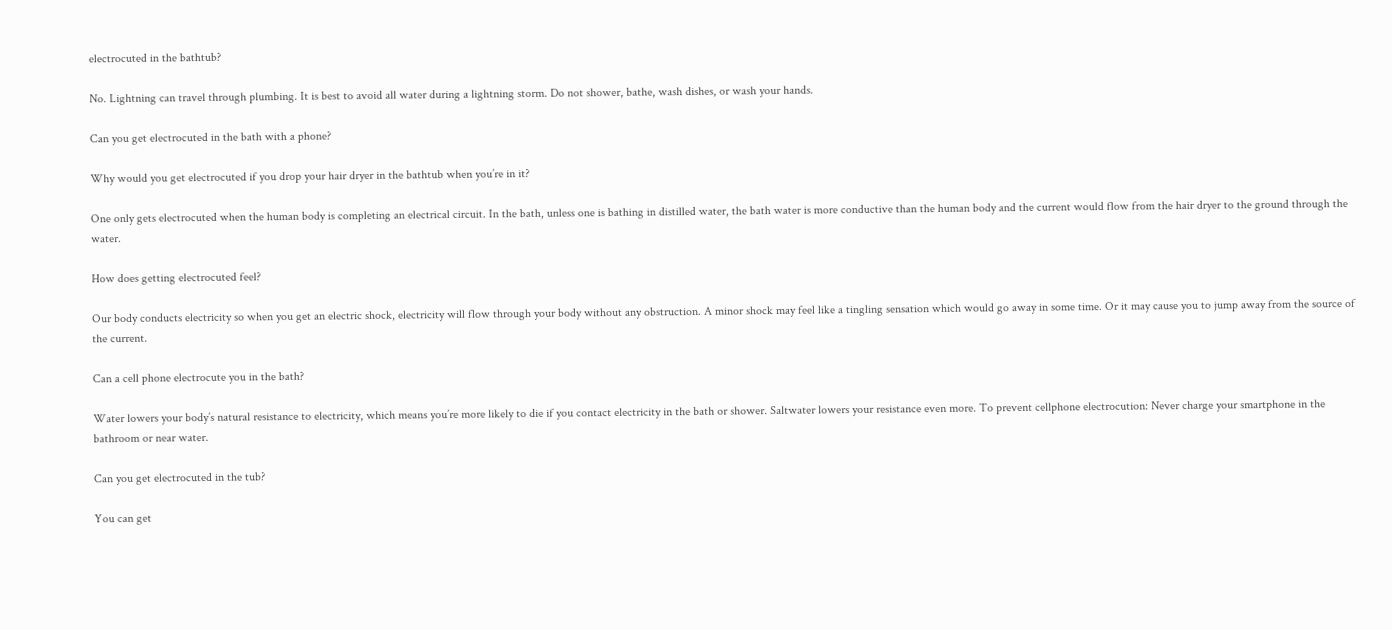electrocuted in the bathtub?

No. Lightning can travel through plumbing. It is best to avoid all water during a lightning storm. Do not shower, bathe, wash dishes, or wash your hands.

Can you get electrocuted in the bath with a phone?

Why would you get electrocuted if you drop your hair dryer in the bathtub when you’re in it?

One only gets electrocuted when the human body is completing an electrical circuit. In the bath, unless one is bathing in distilled water, the bath water is more conductive than the human body and the current would flow from the hair dryer to the ground through the water.

How does getting electrocuted feel?

Our body conducts electricity so when you get an electric shock, electricity will flow through your body without any obstruction. A minor shock may feel like a tingling sensation which would go away in some time. Or it may cause you to jump away from the source of the current.

Can a cell phone electrocute you in the bath?

Water lowers your body’s natural resistance to electricity, which means you’re more likely to die if you contact electricity in the bath or shower. Saltwater lowers your resistance even more. To prevent cellphone electrocution: Never charge your smartphone in the bathroom or near water.

Can you get electrocuted in the tub?

You can get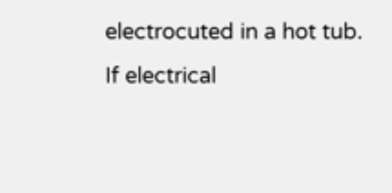electrocuted in a hot tub. If electrical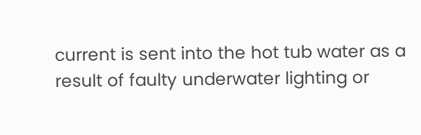current is sent into the hot tub water as a result of faulty underwater lighting or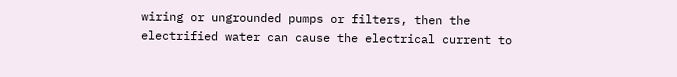wiring or ungrounded pumps or filters, then the electrified water can cause the electrical current to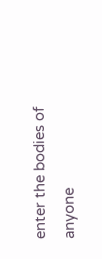enter the bodies of anyone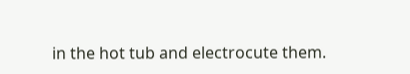in the hot tub and electrocute them.